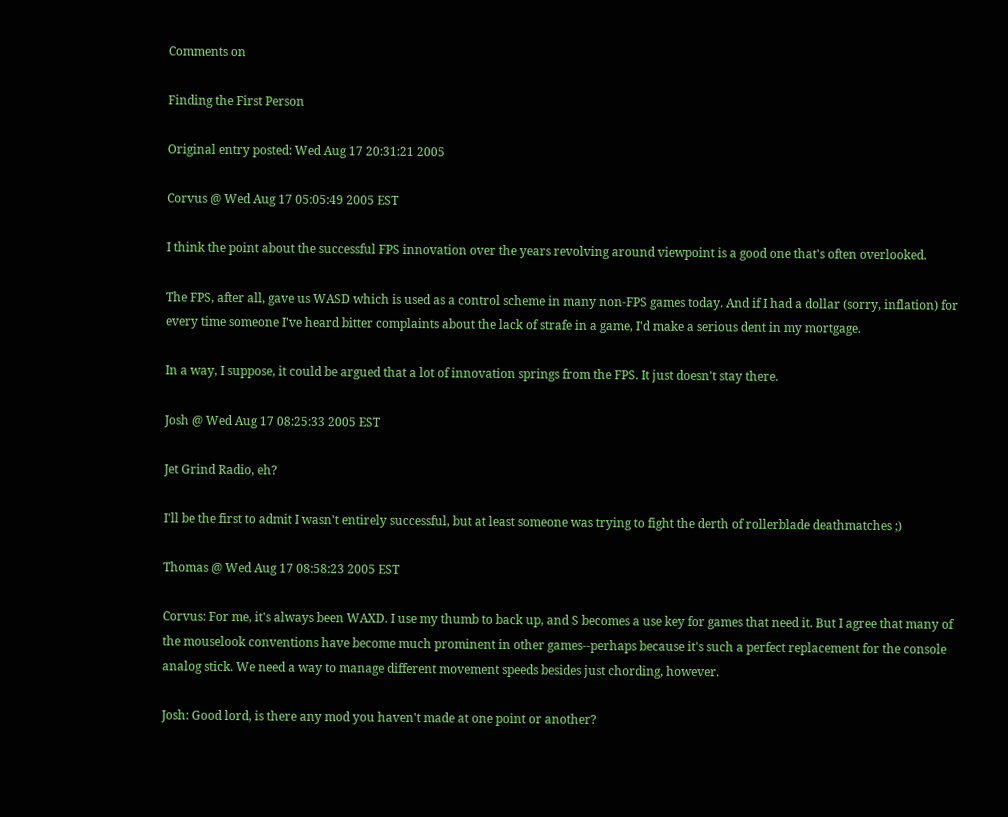Comments on

Finding the First Person

Original entry posted: Wed Aug 17 20:31:21 2005

Corvus @ Wed Aug 17 05:05:49 2005 EST

I think the point about the successful FPS innovation over the years revolving around viewpoint is a good one that's often overlooked.

The FPS, after all, gave us WASD which is used as a control scheme in many non-FPS games today. And if I had a dollar (sorry, inflation) for every time someone I've heard bitter complaints about the lack of strafe in a game, I'd make a serious dent in my mortgage.

In a way, I suppose, it could be argued that a lot of innovation springs from the FPS. It just doesn't stay there.

Josh @ Wed Aug 17 08:25:33 2005 EST

Jet Grind Radio, eh?

I'll be the first to admit I wasn't entirely successful, but at least someone was trying to fight the derth of rollerblade deathmatches ;)

Thomas @ Wed Aug 17 08:58:23 2005 EST

Corvus: For me, it's always been WAXD. I use my thumb to back up, and S becomes a use key for games that need it. But I agree that many of the mouselook conventions have become much prominent in other games--perhaps because it's such a perfect replacement for the console analog stick. We need a way to manage different movement speeds besides just chording, however.

Josh: Good lord, is there any mod you haven't made at one point or another?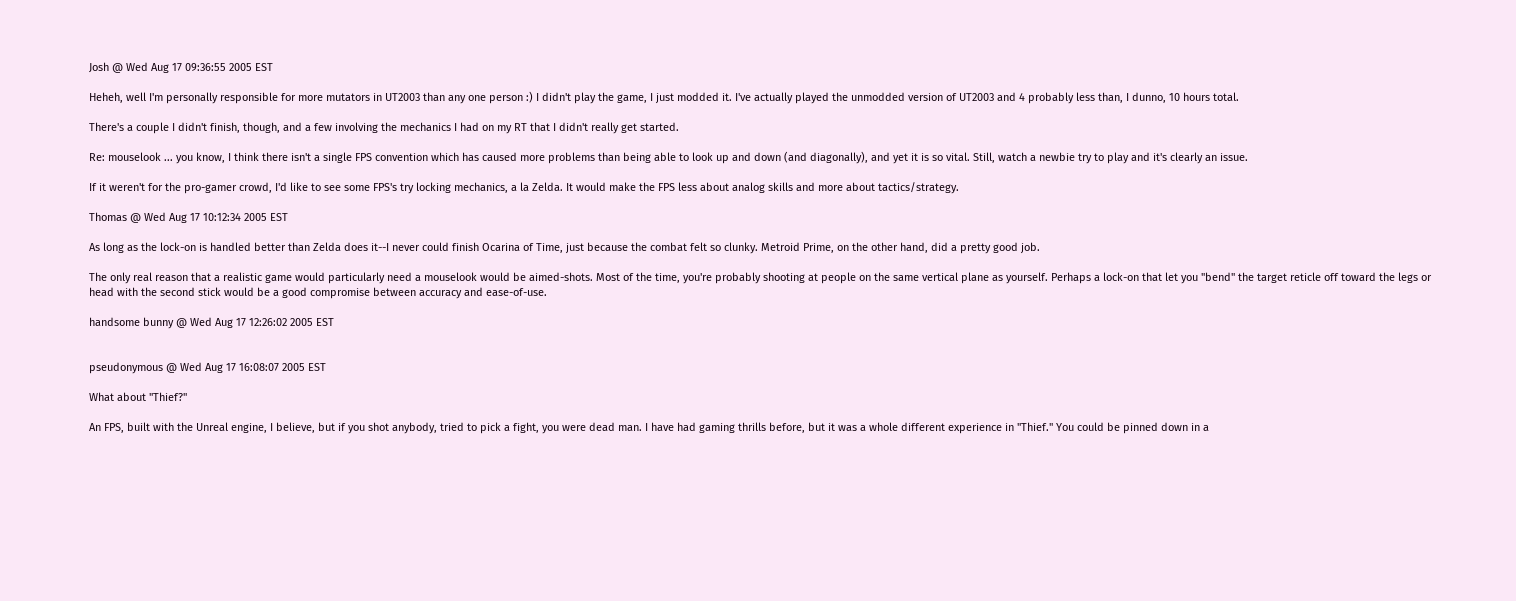Josh @ Wed Aug 17 09:36:55 2005 EST

Heheh, well I'm personally responsible for more mutators in UT2003 than any one person :) I didn't play the game, I just modded it. I've actually played the unmodded version of UT2003 and 4 probably less than, I dunno, 10 hours total.

There's a couple I didn't finish, though, and a few involving the mechanics I had on my RT that I didn't really get started.

Re: mouselook ... you know, I think there isn't a single FPS convention which has caused more problems than being able to look up and down (and diagonally), and yet it is so vital. Still, watch a newbie try to play and it's clearly an issue.

If it weren't for the pro-gamer crowd, I'd like to see some FPS's try locking mechanics, a la Zelda. It would make the FPS less about analog skills and more about tactics/strategy.

Thomas @ Wed Aug 17 10:12:34 2005 EST

As long as the lock-on is handled better than Zelda does it--I never could finish Ocarina of Time, just because the combat felt so clunky. Metroid Prime, on the other hand, did a pretty good job.

The only real reason that a realistic game would particularly need a mouselook would be aimed-shots. Most of the time, you're probably shooting at people on the same vertical plane as yourself. Perhaps a lock-on that let you "bend" the target reticle off toward the legs or head with the second stick would be a good compromise between accuracy and ease-of-use.

handsome bunny @ Wed Aug 17 12:26:02 2005 EST


pseudonymous @ Wed Aug 17 16:08:07 2005 EST

What about "Thief?"

An FPS, built with the Unreal engine, I believe, but if you shot anybody, tried to pick a fight, you were dead man. I have had gaming thrills before, but it was a whole different experience in "Thief." You could be pinned down in a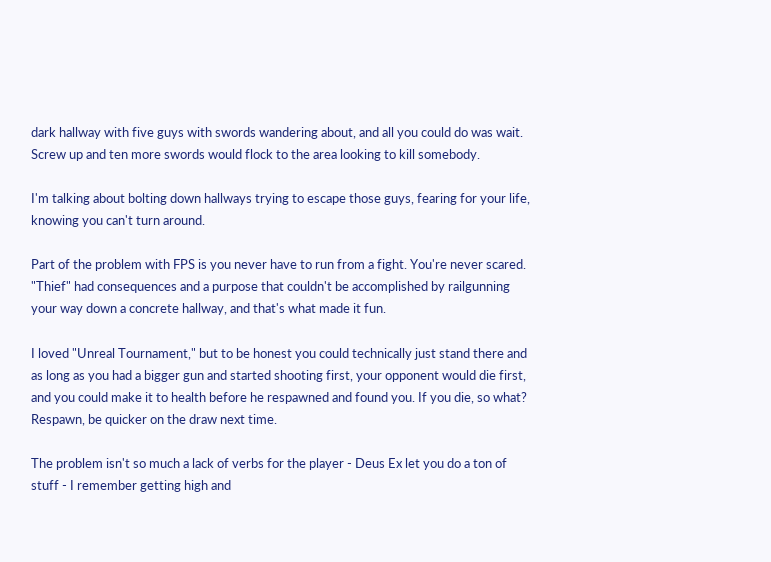dark hallway with five guys with swords wandering about, and all you could do was wait. Screw up and ten more swords would flock to the area looking to kill somebody.

I'm talking about bolting down hallways trying to escape those guys, fearing for your life, knowing you can't turn around.

Part of the problem with FPS is you never have to run from a fight. You're never scared. "Thief" had consequences and a purpose that couldn't be accomplished by railgunning your way down a concrete hallway, and that's what made it fun.

I loved "Unreal Tournament," but to be honest you could technically just stand there and as long as you had a bigger gun and started shooting first, your opponent would die first, and you could make it to health before he respawned and found you. If you die, so what? Respawn, be quicker on the draw next time.

The problem isn't so much a lack of verbs for the player - Deus Ex let you do a ton of stuff - I remember getting high and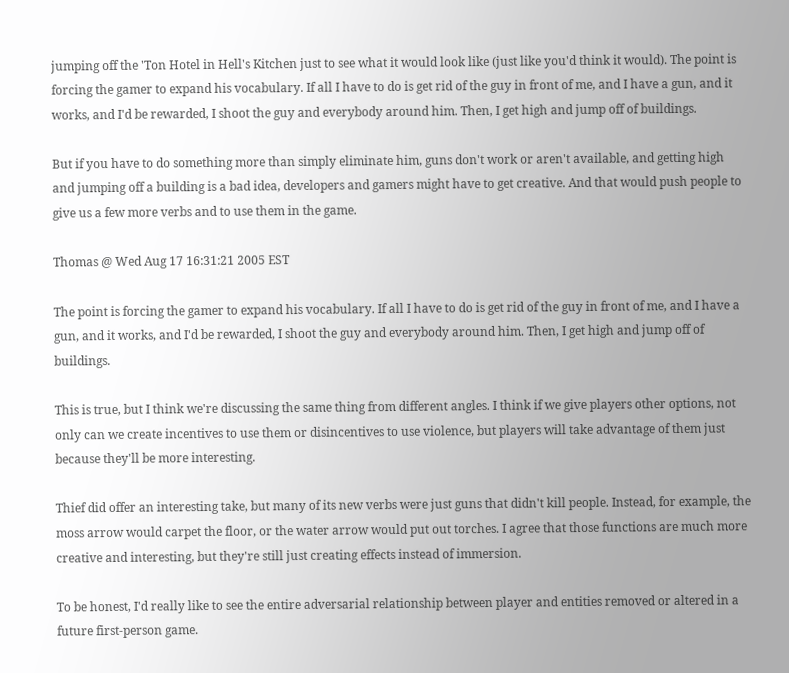jumping off the 'Ton Hotel in Hell's Kitchen just to see what it would look like (just like you'd think it would). The point is forcing the gamer to expand his vocabulary. If all I have to do is get rid of the guy in front of me, and I have a gun, and it works, and I'd be rewarded, I shoot the guy and everybody around him. Then, I get high and jump off of buildings.

But if you have to do something more than simply eliminate him, guns don't work or aren't available, and getting high and jumping off a building is a bad idea, developers and gamers might have to get creative. And that would push people to give us a few more verbs and to use them in the game.

Thomas @ Wed Aug 17 16:31:21 2005 EST

The point is forcing the gamer to expand his vocabulary. If all I have to do is get rid of the guy in front of me, and I have a gun, and it works, and I'd be rewarded, I shoot the guy and everybody around him. Then, I get high and jump off of buildings.

This is true, but I think we're discussing the same thing from different angles. I think if we give players other options, not only can we create incentives to use them or disincentives to use violence, but players will take advantage of them just because they'll be more interesting.

Thief did offer an interesting take, but many of its new verbs were just guns that didn't kill people. Instead, for example, the moss arrow would carpet the floor, or the water arrow would put out torches. I agree that those functions are much more creative and interesting, but they're still just creating effects instead of immersion.

To be honest, I'd really like to see the entire adversarial relationship between player and entities removed or altered in a future first-person game.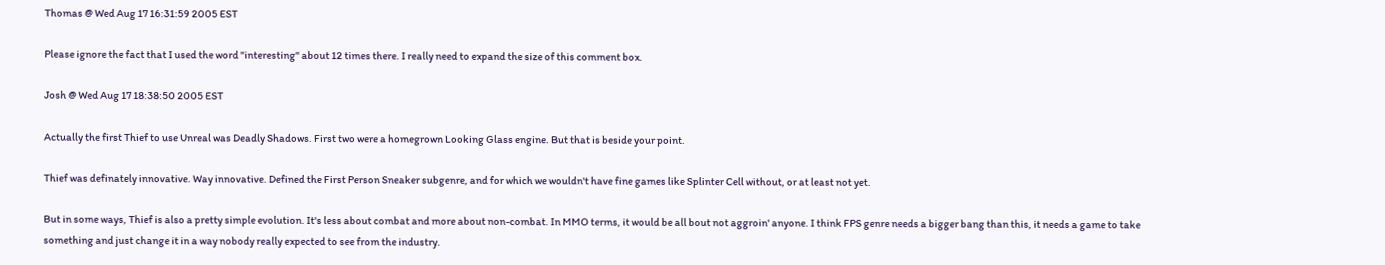Thomas @ Wed Aug 17 16:31:59 2005 EST

Please ignore the fact that I used the word "interesting" about 12 times there. I really need to expand the size of this comment box.

Josh @ Wed Aug 17 18:38:50 2005 EST

Actually the first Thief to use Unreal was Deadly Shadows. First two were a homegrown Looking Glass engine. But that is beside your point.

Thief was definately innovative. Way innovative. Defined the First Person Sneaker subgenre, and for which we wouldn't have fine games like Splinter Cell without, or at least not yet.

But in some ways, Thief is also a pretty simple evolution. It's less about combat and more about non-combat. In MMO terms, it would be all bout not aggroin' anyone. I think FPS genre needs a bigger bang than this, it needs a game to take something and just change it in a way nobody really expected to see from the industry.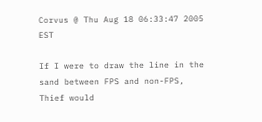Corvus @ Thu Aug 18 06:33:47 2005 EST

If I were to draw the line in the sand between FPS and non-FPS, Thief would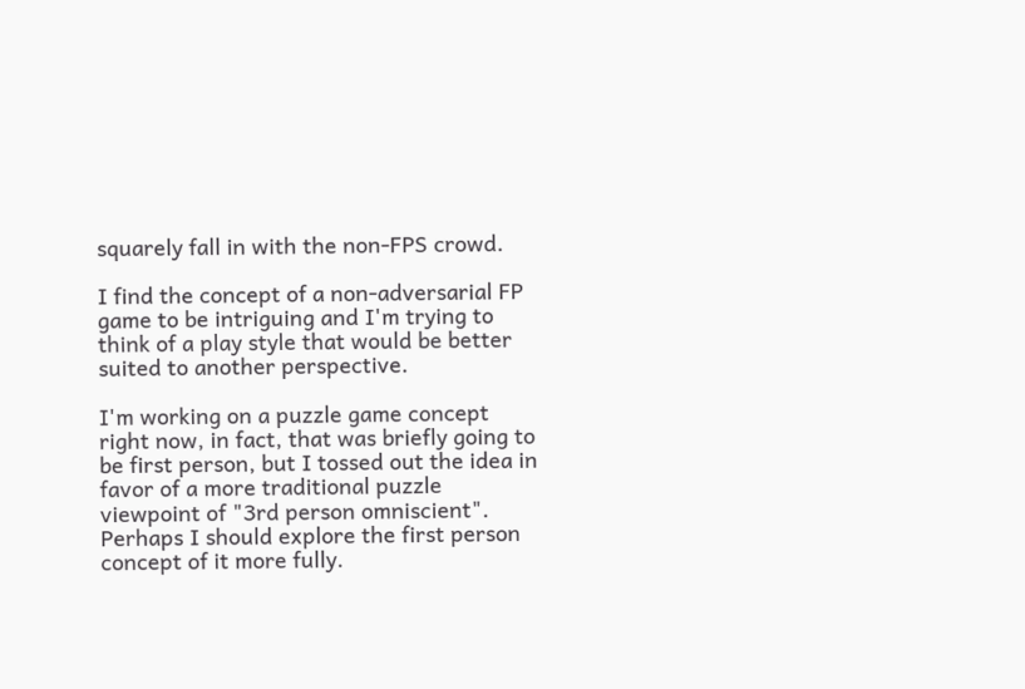squarely fall in with the non-FPS crowd.

I find the concept of a non-adversarial FP game to be intriguing and I'm trying to think of a play style that would be better suited to another perspective.

I'm working on a puzzle game concept right now, in fact, that was briefly going to be first person, but I tossed out the idea in favor of a more traditional puzzle viewpoint of "3rd person omniscient". Perhaps I should explore the first person concept of it more fully.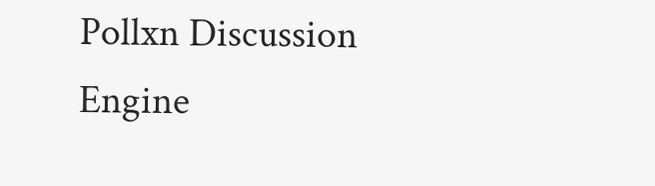Pollxn Discussion Engine